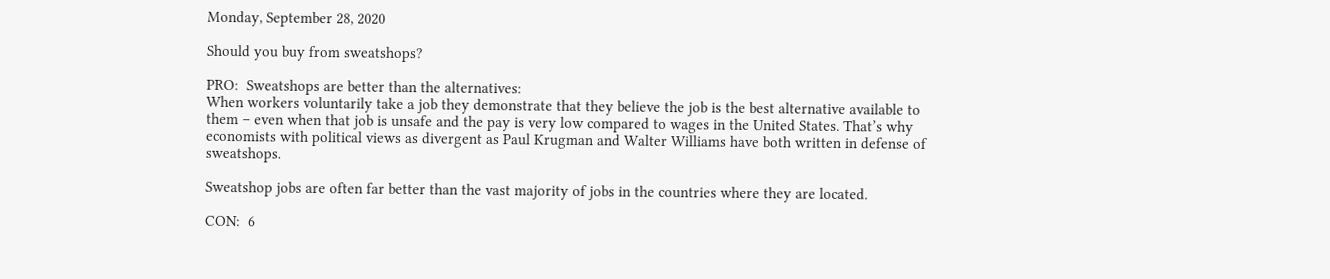Monday, September 28, 2020

Should you buy from sweatshops?

PRO:  Sweatshops are better than the alternatives:
When workers voluntarily take a job they demonstrate that they believe the job is the best alternative available to them – even when that job is unsafe and the pay is very low compared to wages in the United States. That’s why economists with political views as divergent as Paul Krugman and Walter Williams have both written in defense of sweatshops.

Sweatshop jobs are often far better than the vast majority of jobs in the countries where they are located.

CON:  6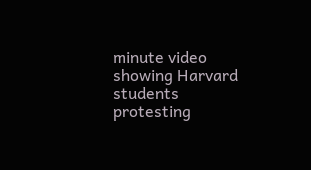minute video showing Harvard students protesting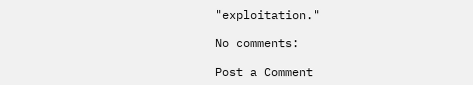"exploitation."

No comments:

Post a Comment